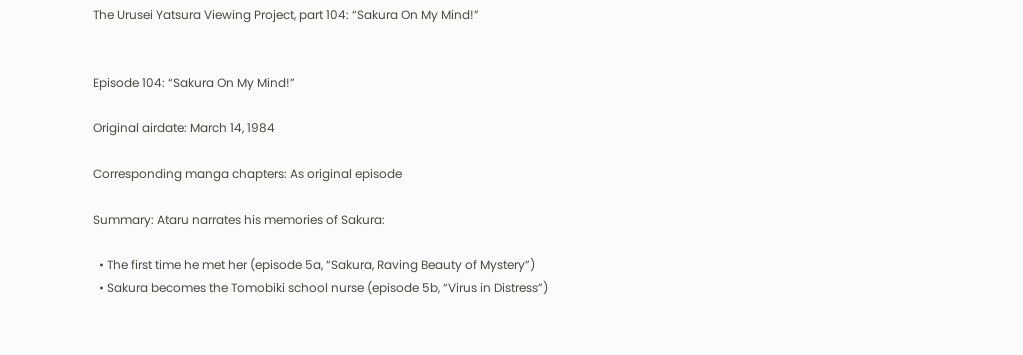The Urusei Yatsura Viewing Project, part 104: “Sakura On My Mind!”


Episode 104: “Sakura On My Mind!”

Original airdate: March 14, 1984

Corresponding manga chapters: As original episode

Summary: Ataru narrates his memories of Sakura:

  • The first time he met her (episode 5a, “Sakura, Raving Beauty of Mystery”)
  • Sakura becomes the Tomobiki school nurse (episode 5b, “Virus in Distress”)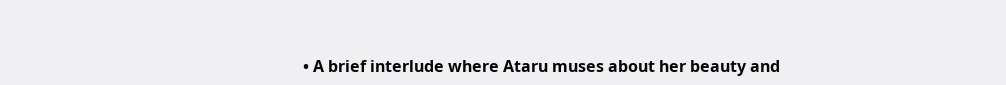• A brief interlude where Ataru muses about her beauty and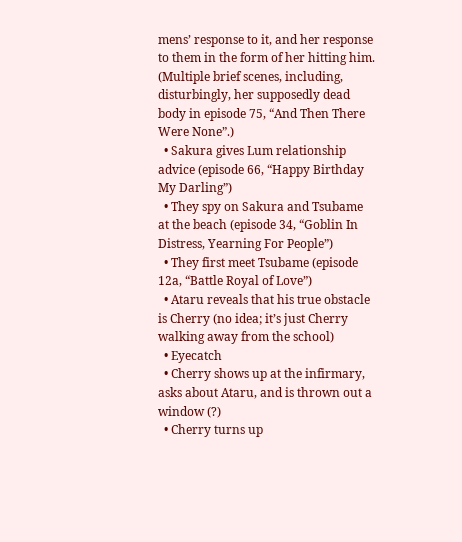mens’ response to it, and her response to them in the form of her hitting him. (Multiple brief scenes, including, disturbingly, her supposedly dead body in episode 75, “And Then There Were None”.)
  • Sakura gives Lum relationship advice (episode 66, “Happy Birthday My Darling”)
  • They spy on Sakura and Tsubame at the beach (episode 34, “Goblin In Distress, Yearning For People”)
  • They first meet Tsubame (episode 12a, “Battle Royal of Love”)
  • Ataru reveals that his true obstacle is Cherry (no idea; it’s just Cherry walking away from the school)
  • Eyecatch
  • Cherry shows up at the infirmary, asks about Ataru, and is thrown out a window (?)
  • Cherry turns up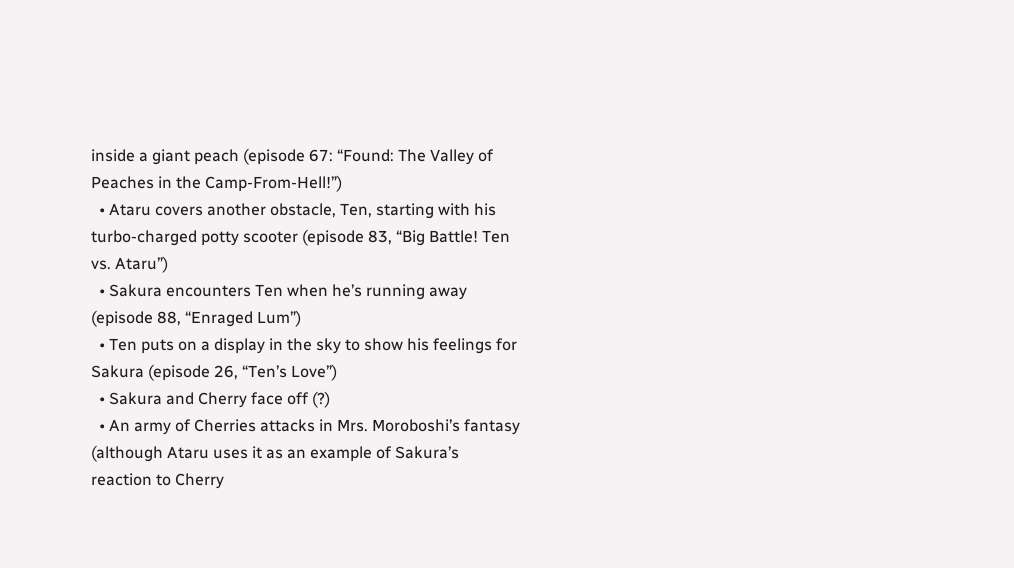inside a giant peach (episode 67: “Found: The Valley of Peaches in the Camp-From-Hell!”)
  • Ataru covers another obstacle, Ten, starting with his turbo-charged potty scooter (episode 83, “Big Battle! Ten vs. Ataru”)
  • Sakura encounters Ten when he’s running away (episode 88, “Enraged Lum”)
  • Ten puts on a display in the sky to show his feelings for Sakura (episode 26, “Ten’s Love”)
  • Sakura and Cherry face off (?)
  • An army of Cherries attacks in Mrs. Moroboshi’s fantasy (although Ataru uses it as an example of Sakura’s reaction to Cherry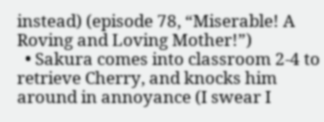instead) (episode 78, “Miserable! A Roving and Loving Mother!”)
  • Sakura comes into classroom 2-4 to retrieve Cherry, and knocks him around in annoyance (I swear I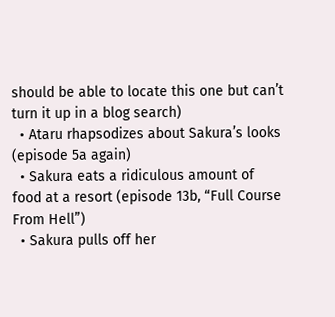should be able to locate this one but can’t turn it up in a blog search)
  • Ataru rhapsodizes about Sakura’s looks (episode 5a again)
  • Sakura eats a ridiculous amount of food at a resort (episode 13b, “Full Course From Hell”)
  • Sakura pulls off her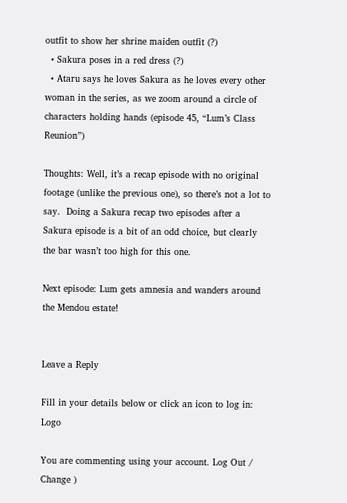outfit to show her shrine maiden outfit (?)
  • Sakura poses in a red dress (?)
  • Ataru says he loves Sakura as he loves every other woman in the series, as we zoom around a circle of characters holding hands (episode 45, “Lum’s Class Reunion”)

Thoughts: Well, it’s a recap episode with no original footage (unlike the previous one), so there’s not a lot to say.  Doing a Sakura recap two episodes after a Sakura episode is a bit of an odd choice, but clearly the bar wasn’t too high for this one.

Next episode: Lum gets amnesia and wanders around the Mendou estate!


Leave a Reply

Fill in your details below or click an icon to log in: Logo

You are commenting using your account. Log Out / Change )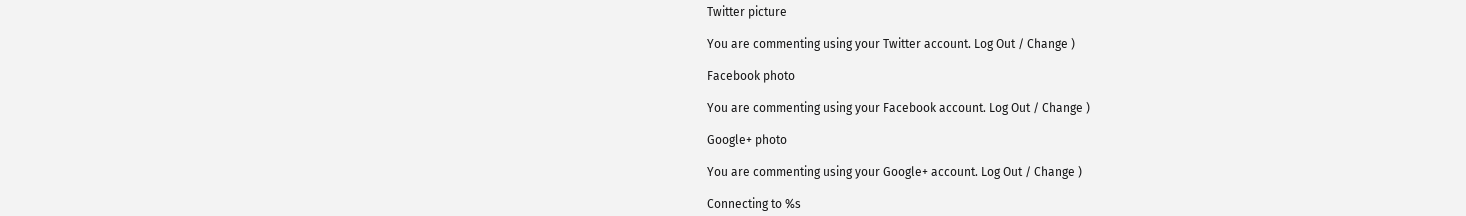Twitter picture

You are commenting using your Twitter account. Log Out / Change )

Facebook photo

You are commenting using your Facebook account. Log Out / Change )

Google+ photo

You are commenting using your Google+ account. Log Out / Change )

Connecting to %s